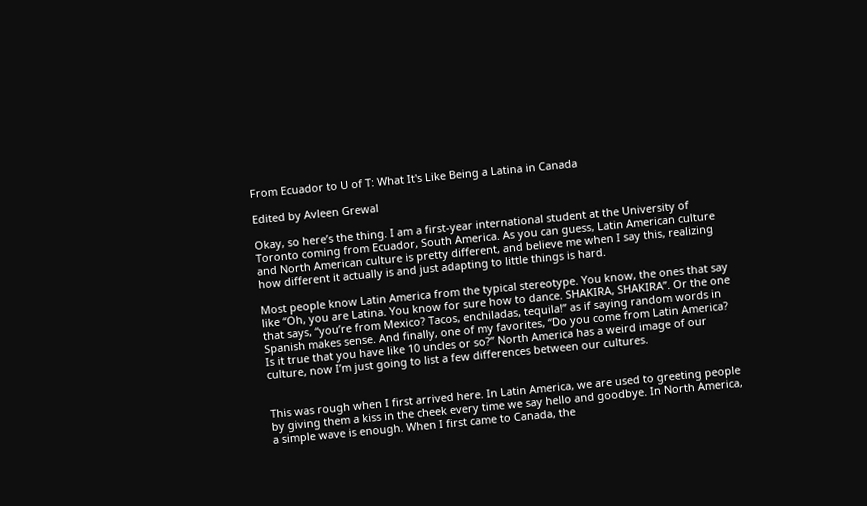From Ecuador to U of T: What It's Like Being a Latina in Canada

Edited by Avleen Grewal

Okay, so here’s the thing. I am a first-year international student at the University of Toronto coming from Ecuador, South America. As you can guess, Latin American culture and North American culture is pretty different, and believe me when I say this, realizing how different it actually is and just adapting to little things is hard.

Most people know Latin America from the typical stereotype. You know, the ones that say like “Oh, you are Latina. You know for sure how to dance. SHAKIRA, SHAKIRA”. Or the one that says, “you’re from Mexico? Tacos, enchiladas, tequila!” as if saying random words in Spanish makes sense. And finally, one of my favorites, “Do you come from Latin America? Is it true that you have like 10 uncles or so?” North America has a weird image of our culture, now I’m just going to list a few differences between our cultures.


This was rough when I first arrived here. In Latin America, we are used to greeting people by giving them a kiss in the cheek every time we say hello and goodbye. In North America, a simple wave is enough. When I first came to Canada, the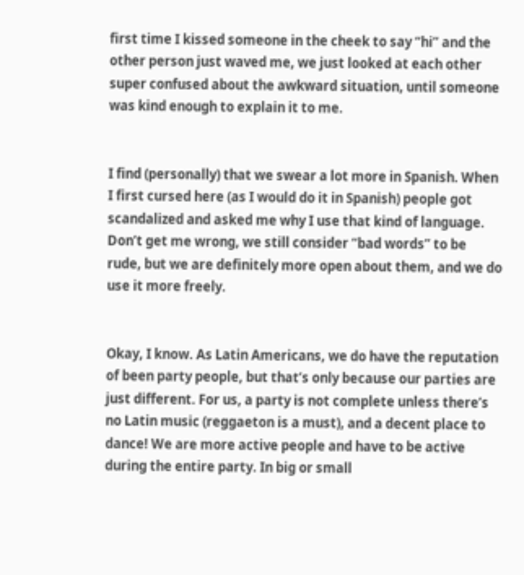first time I kissed someone in the cheek to say “hi” and the other person just waved me, we just looked at each other super confused about the awkward situation, until someone was kind enough to explain it to me.


I find (personally) that we swear a lot more in Spanish. When I first cursed here (as I would do it in Spanish) people got scandalized and asked me why I use that kind of language. Don’t get me wrong, we still consider “bad words” to be rude, but we are definitely more open about them, and we do use it more freely.


Okay, I know. As Latin Americans, we do have the reputation of been party people, but that’s only because our parties are just different. For us, a party is not complete unless there’s no Latin music (reggaeton is a must), and a decent place to dance! We are more active people and have to be active during the entire party. In big or small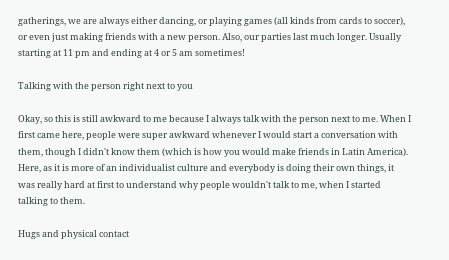gatherings, we are always either dancing, or playing games (all kinds from cards to soccer), or even just making friends with a new person. Also, our parties last much longer. Usually starting at 11 pm and ending at 4 or 5 am sometimes!

Talking with the person right next to you

Okay, so this is still awkward to me because I always talk with the person next to me. When I first came here, people were super awkward whenever I would start a conversation with them, though I didn't know them (which is how you would make friends in Latin America). Here, as it is more of an individualist culture and everybody is doing their own things, it was really hard at first to understand why people wouldn't talk to me, when I started talking to them.

Hugs and physical contact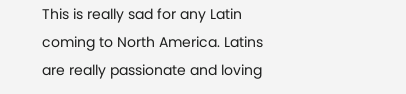This is really sad for any Latin coming to North America. Latins are really passionate and loving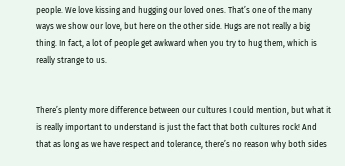people. We love kissing and hugging our loved ones. That’s one of the many ways we show our love, but here on the other side. Hugs are not really a big thing. In fact, a lot of people get awkward when you try to hug them, which is really strange to us.


There’s plenty more difference between our cultures I could mention, but what it is really important to understand is just the fact that both cultures rock! And that as long as we have respect and tolerance, there’s no reason why both sides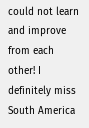could not learn and improve from each other! I definitely miss South America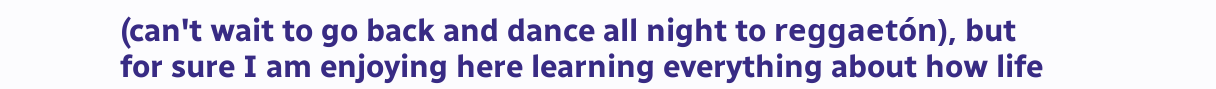(can't wait to go back and dance all night to reggaetón), but for sure I am enjoying here learning everything about how life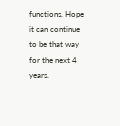functions. Hope it can continue to be that way for the next 4 years.